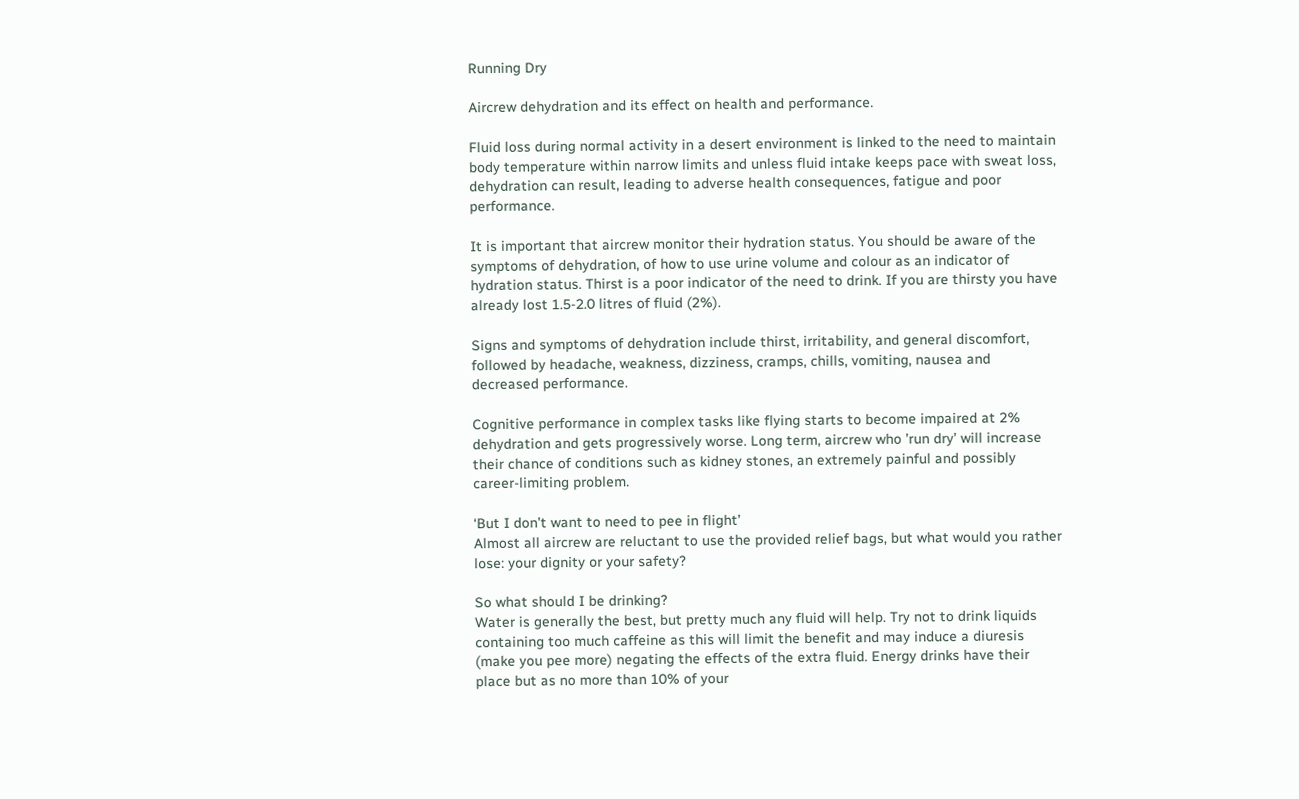Running Dry

Aircrew dehydration and its effect on health and performance.

Fluid loss during normal activity in a desert environment is linked to the need to maintain body temperature within narrow limits and unless fluid intake keeps pace with sweat loss, dehydration can result, leading to adverse health consequences, fatigue and poor performance.

It is important that aircrew monitor their hydration status. You should be aware of the symptoms of dehydration, of how to use urine volume and colour as an indicator of hydration status. Thirst is a poor indicator of the need to drink. If you are thirsty you have already lost 1.5-2.0 litres of fluid (2%).

Signs and symptoms of dehydration include thirst, irritability, and general discomfort, followed by headache, weakness, dizziness, cramps, chills, vomiting, nausea and decreased performance.

Cognitive performance in complex tasks like flying starts to become impaired at 2% dehydration and gets progressively worse. Long term, aircrew who ’run dry’ will increase their chance of conditions such as kidney stones, an extremely painful and possibly career-limiting problem.

‘But I don’t want to need to pee in flight’
Almost all aircrew are reluctant to use the provided relief bags, but what would you rather lose: your dignity or your safety?

So what should I be drinking?
Water is generally the best, but pretty much any fluid will help. Try not to drink liquids containing too much caffeine as this will limit the benefit and may induce a diuresis (make you pee more) negating the effects of the extra fluid. Energy drinks have their place but as no more than 10% of your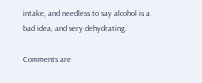intake, and needless to say alcohol is a bad idea, and very dehydrating.

Comments are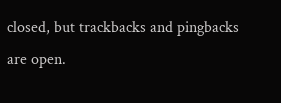closed, but trackbacks and pingbacks are open.